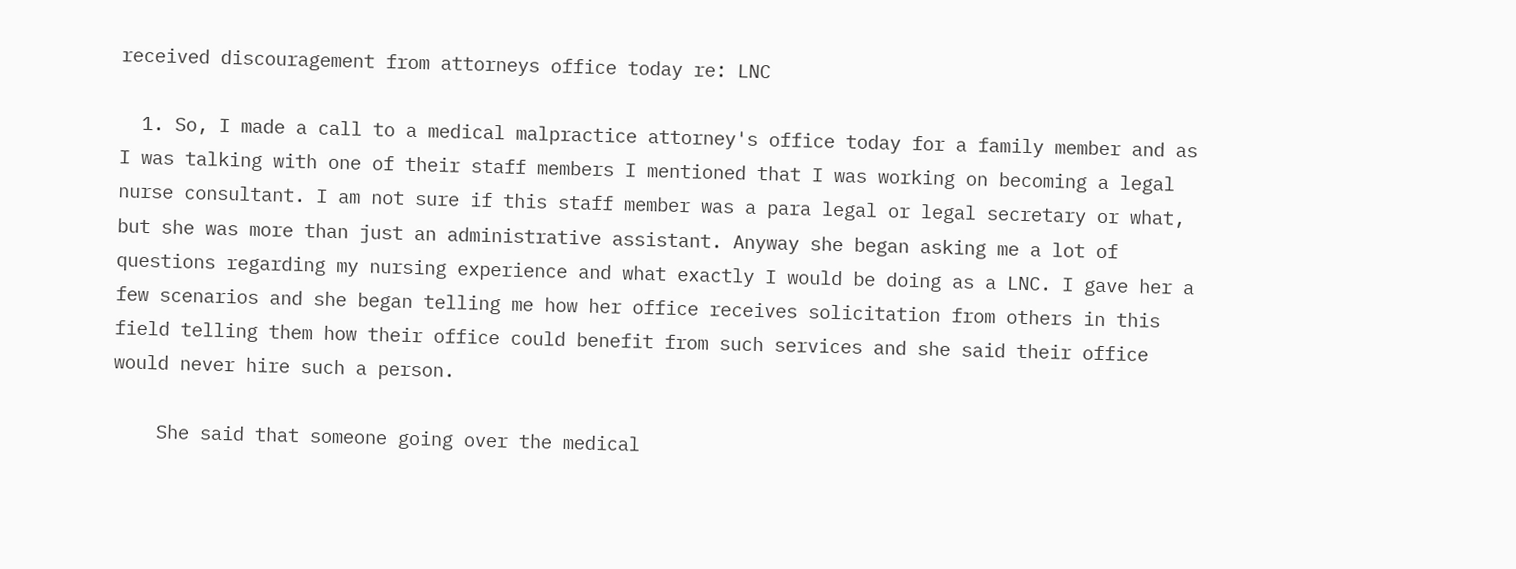received discouragement from attorneys office today re: LNC

  1. So, I made a call to a medical malpractice attorney's office today for a family member and as I was talking with one of their staff members I mentioned that I was working on becoming a legal nurse consultant. I am not sure if this staff member was a para legal or legal secretary or what, but she was more than just an administrative assistant. Anyway she began asking me a lot of questions regarding my nursing experience and what exactly I would be doing as a LNC. I gave her a few scenarios and she began telling me how her office receives solicitation from others in this field telling them how their office could benefit from such services and she said their office would never hire such a person.

    She said that someone going over the medical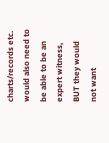charts/records etc. would also need to be able to be an expert witness, BUT they would not want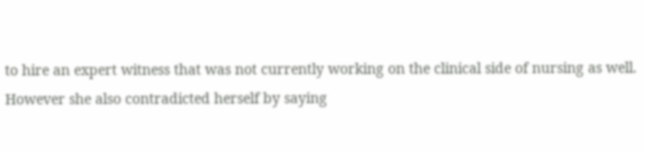to hire an expert witness that was not currently working on the clinical side of nursing as well. However she also contradicted herself by saying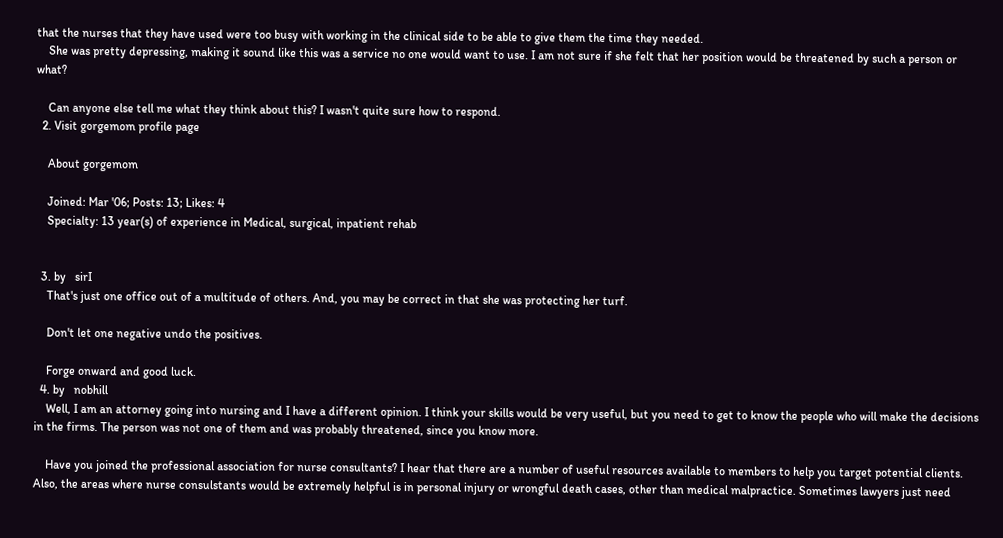that the nurses that they have used were too busy with working in the clinical side to be able to give them the time they needed.
    She was pretty depressing, making it sound like this was a service no one would want to use. I am not sure if she felt that her position would be threatened by such a person or what?

    Can anyone else tell me what they think about this? I wasn't quite sure how to respond.
  2. Visit gorgemom profile page

    About gorgemom

    Joined: Mar '06; Posts: 13; Likes: 4
    Specialty: 13 year(s) of experience in Medical, surgical, inpatient rehab


  3. by   sirI
    That's just one office out of a multitude of others. And, you may be correct in that she was protecting her turf.

    Don't let one negative undo the positives.

    Forge onward and good luck.
  4. by   nobhill
    Well, I am an attorney going into nursing and I have a different opinion. I think your skills would be very useful, but you need to get to know the people who will make the decisions in the firms. The person was not one of them and was probably threatened, since you know more.

    Have you joined the professional association for nurse consultants? I hear that there are a number of useful resources available to members to help you target potential clients. Also, the areas where nurse consulstants would be extremely helpful is in personal injury or wrongful death cases, other than medical malpractice. Sometimes lawyers just need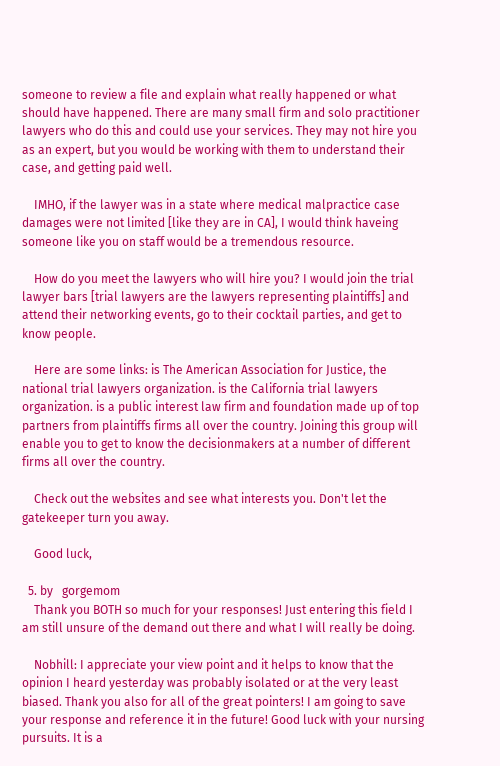someone to review a file and explain what really happened or what should have happened. There are many small firm and solo practitioner lawyers who do this and could use your services. They may not hire you as an expert, but you would be working with them to understand their case, and getting paid well.

    IMHO, if the lawyer was in a state where medical malpractice case damages were not limited [like they are in CA], I would think haveing someone like you on staff would be a tremendous resource.

    How do you meet the lawyers who will hire you? I would join the trial lawyer bars [trial lawyers are the lawyers representing plaintiffs] and attend their networking events, go to their cocktail parties, and get to know people.

    Here are some links: is The American Association for Justice, the national trial lawyers organization. is the California trial lawyers organization. is a public interest law firm and foundation made up of top partners from plaintiffs firms all over the country. Joining this group will enable you to get to know the decisionmakers at a number of different firms all over the country.

    Check out the websites and see what interests you. Don't let the gatekeeper turn you away.

    Good luck,

  5. by   gorgemom
    Thank you BOTH so much for your responses! Just entering this field I am still unsure of the demand out there and what I will really be doing.

    Nobhill: I appreciate your view point and it helps to know that the opinion I heard yesterday was probably isolated or at the very least biased. Thank you also for all of the great pointers! I am going to save your response and reference it in the future! Good luck with your nursing pursuits. It is a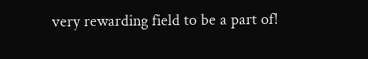very rewarding field to be a part of!